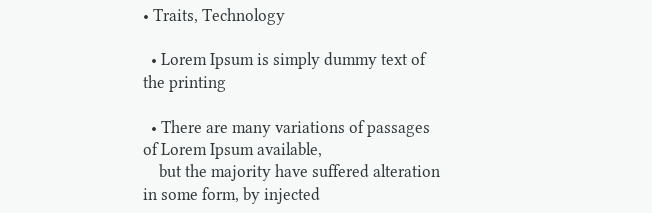• Traits, Technology

  • Lorem Ipsum is simply dummy text of the printing

  • There are many variations of passages of Lorem Ipsum available,
    but the majority have suffered alteration in some form, by injected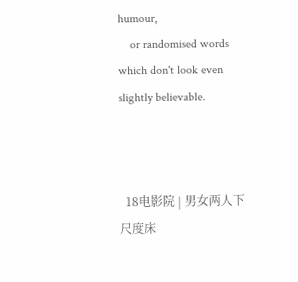humour,
    or randomised words which don't look even slightly believable.



  18电影院 | 男女两人下尺度床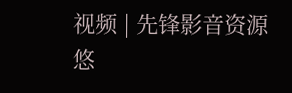视频 | 先锋影音资源悠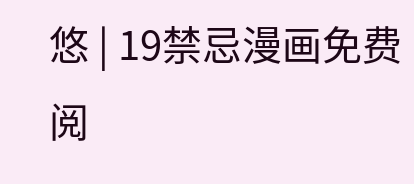悠 | 19禁忌漫画免费阅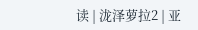读 | 泷泽萝拉2 | 亚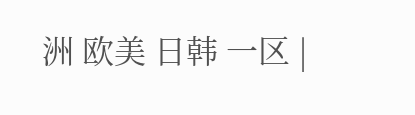洲 欧美 日韩 一区 |